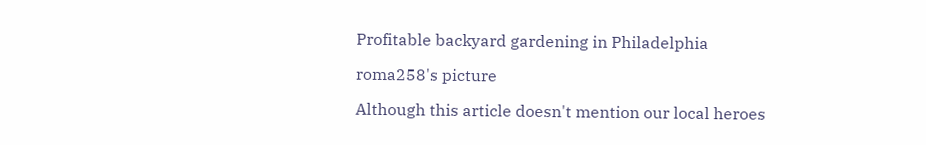Profitable backyard gardening in Philadelphia

roma258's picture

Although this article doesn't mention our local heroes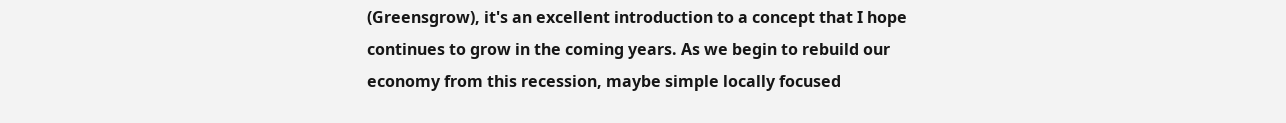(Greensgrow), it's an excellent introduction to a concept that I hope continues to grow in the coming years. As we begin to rebuild our economy from this recession, maybe simple locally focused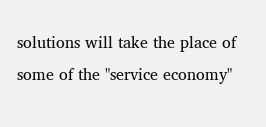solutions will take the place of some of the "service economy"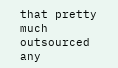that pretty much outsourced any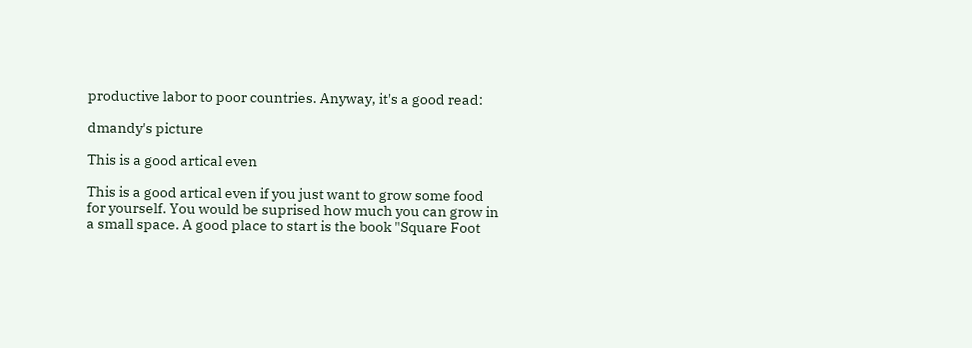productive labor to poor countries. Anyway, it's a good read:

dmandy's picture

This is a good artical even

This is a good artical even if you just want to grow some food for yourself. You would be suprised how much you can grow in a small space. A good place to start is the book "Square Foot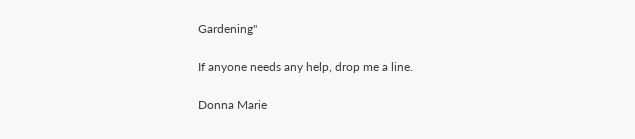Gardening"

If anyone needs any help, drop me a line.

Donna Marie